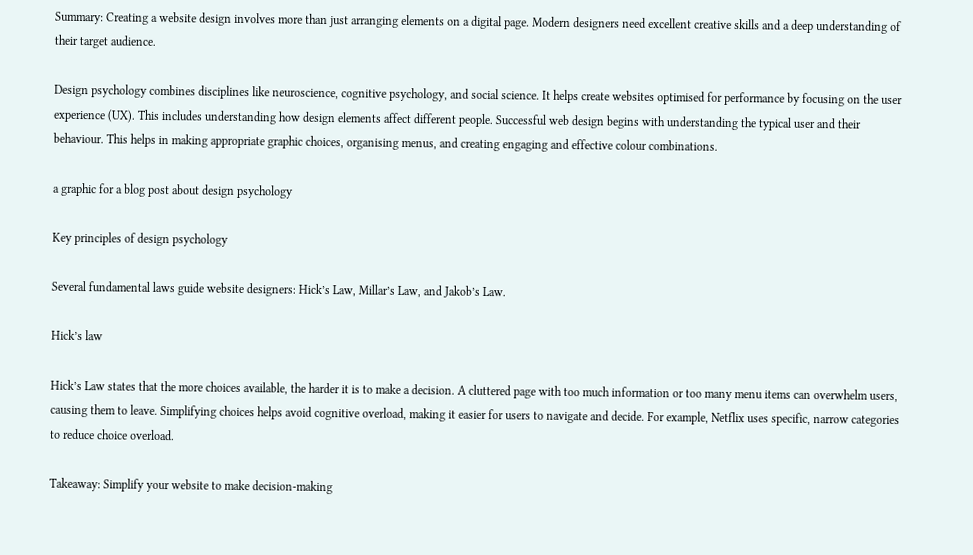Summary: Creating a website design involves more than just arranging elements on a digital page. Modern designers need excellent creative skills and a deep understanding of their target audience.

Design psychology combines disciplines like neuroscience, cognitive psychology, and social science. It helps create websites optimised for performance by focusing on the user experience (UX). This includes understanding how design elements affect different people. Successful web design begins with understanding the typical user and their behaviour. This helps in making appropriate graphic choices, organising menus, and creating engaging and effective colour combinations.

a graphic for a blog post about design psychology

Key principles of design psychology

Several fundamental laws guide website designers: Hick’s Law, Millar’s Law, and Jakob’s Law.

Hick’s law

Hick’s Law states that the more choices available, the harder it is to make a decision. A cluttered page with too much information or too many menu items can overwhelm users, causing them to leave. Simplifying choices helps avoid cognitive overload, making it easier for users to navigate and decide. For example, Netflix uses specific, narrow categories to reduce choice overload.

Takeaway: Simplify your website to make decision-making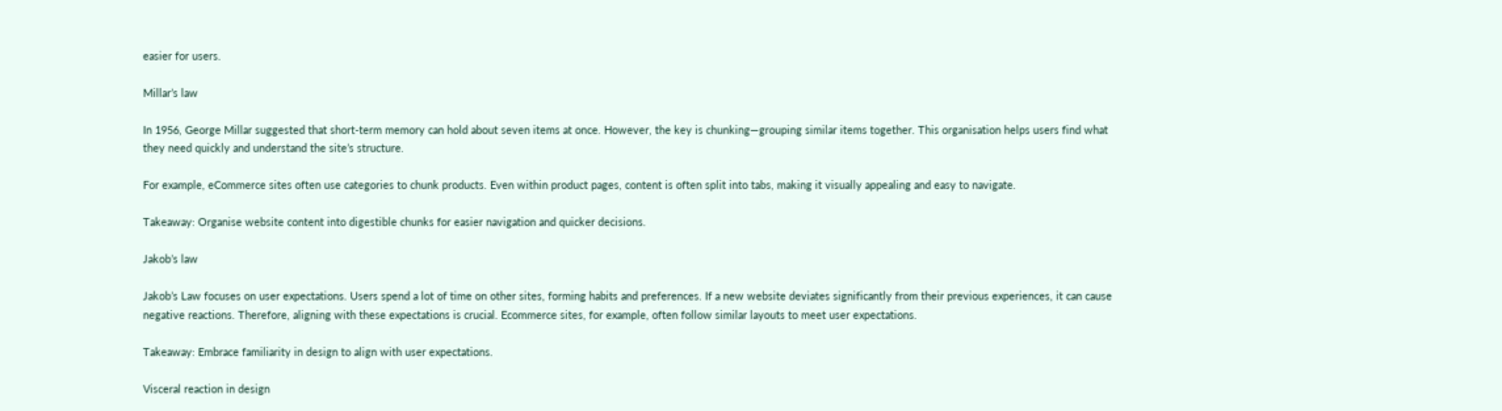easier for users.

Millar’s law

In 1956, George Millar suggested that short-term memory can hold about seven items at once. However, the key is chunking—grouping similar items together. This organisation helps users find what they need quickly and understand the site’s structure.

For example, eCommerce sites often use categories to chunk products. Even within product pages, content is often split into tabs, making it visually appealing and easy to navigate.

Takeaway: Organise website content into digestible chunks for easier navigation and quicker decisions.

Jakob’s law

Jakob’s Law focuses on user expectations. Users spend a lot of time on other sites, forming habits and preferences. If a new website deviates significantly from their previous experiences, it can cause negative reactions. Therefore, aligning with these expectations is crucial. Ecommerce sites, for example, often follow similar layouts to meet user expectations.

Takeaway: Embrace familiarity in design to align with user expectations.

Visceral reaction in design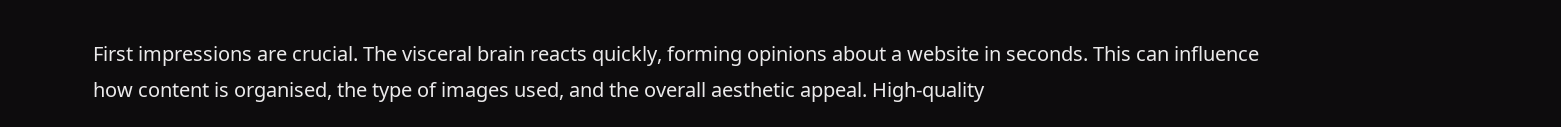First impressions are crucial. The visceral brain reacts quickly, forming opinions about a website in seconds. This can influence how content is organised, the type of images used, and the overall aesthetic appeal. High-quality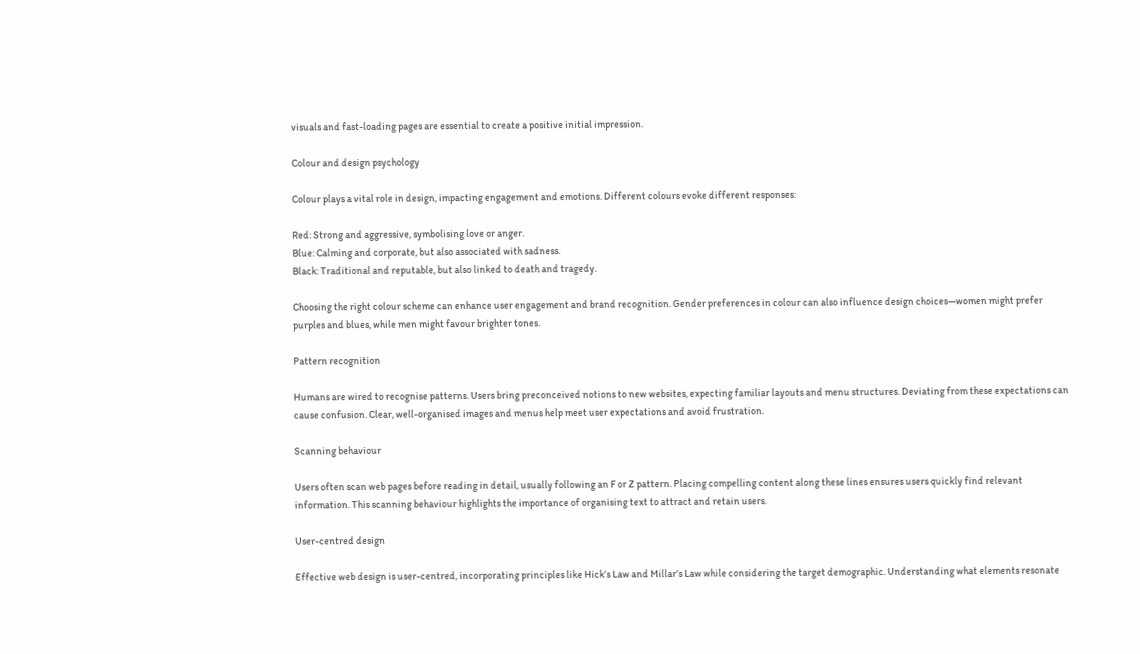visuals and fast-loading pages are essential to create a positive initial impression.

Colour and design psychology

Colour plays a vital role in design, impacting engagement and emotions. Different colours evoke different responses:

Red: Strong and aggressive, symbolising love or anger.
Blue: Calming and corporate, but also associated with sadness.
Black: Traditional and reputable, but also linked to death and tragedy.

Choosing the right colour scheme can enhance user engagement and brand recognition. Gender preferences in colour can also influence design choices—women might prefer purples and blues, while men might favour brighter tones.

Pattern recognition

Humans are wired to recognise patterns. Users bring preconceived notions to new websites, expecting familiar layouts and menu structures. Deviating from these expectations can cause confusion. Clear, well-organised images and menus help meet user expectations and avoid frustration.

Scanning behaviour

Users often scan web pages before reading in detail, usually following an F or Z pattern. Placing compelling content along these lines ensures users quickly find relevant information. This scanning behaviour highlights the importance of organising text to attract and retain users.

User-centred design

Effective web design is user-centred, incorporating principles like Hick’s Law and Millar’s Law while considering the target demographic. Understanding what elements resonate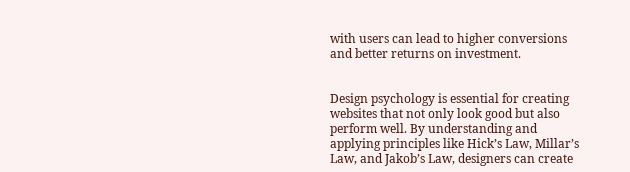with users can lead to higher conversions and better returns on investment.


Design psychology is essential for creating websites that not only look good but also perform well. By understanding and applying principles like Hick’s Law, Millar’s Law, and Jakob’s Law, designers can create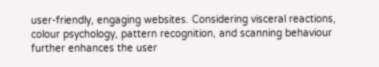user-friendly, engaging websites. Considering visceral reactions, colour psychology, pattern recognition, and scanning behaviour further enhances the user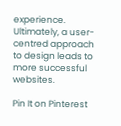experience. Ultimately, a user-centred approach to design leads to more successful websites.

Pin It on Pinterest